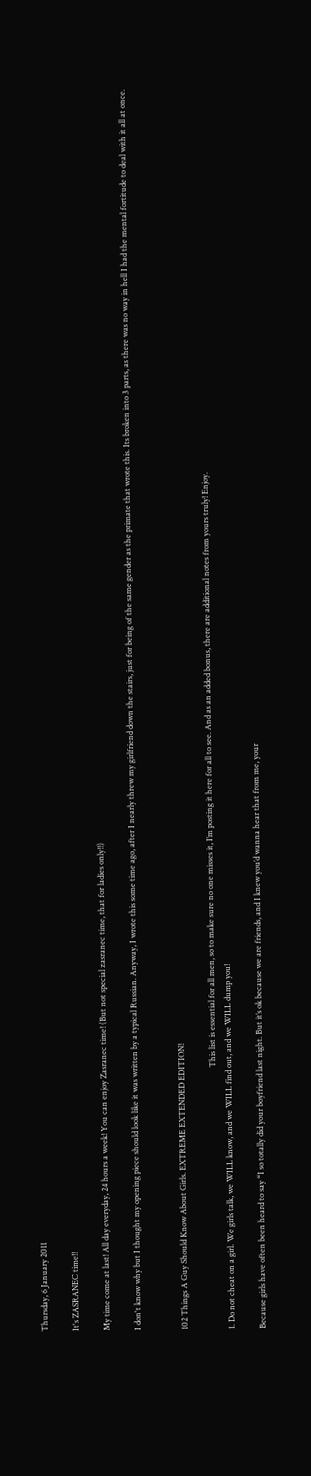Thursday, 6 January 2011

It's ZASRANEC time!!

My time come at last! All day everyday, 24 hours a week! You can enjoy Zasranec time! (But not special zasranec time, that for ladies only!!)

I don't know why but I thought my opening piece should look like it was written by a typical Russian. Anyway, I wrote this some time ago, after I nearly threw my girlfriend down the stairs, just for being of the same gender as the primate that wrote this. Its broken into 3 parts, as there was no way in hell I had the mental fortitude to deal with it all at once.


102 Things A Guy Should Know About Girls. EXTREME EXTENDED EDITION!

                                                                                                                                   This list is essential for all men, so to make sure no one misses it, I’m posting it here for all to see. And as an added bonus, there are additional notes from yours truly! Enjoy.
1. Do not cheat on a girl. We girls talk, we WILL know, and we WILL find out, and we WILL dump you!

Because girls have often been heard to say “I so totally did your boyfriend last night. But it’s ok because we are friends, and I knew you’d wanna hear that from me, your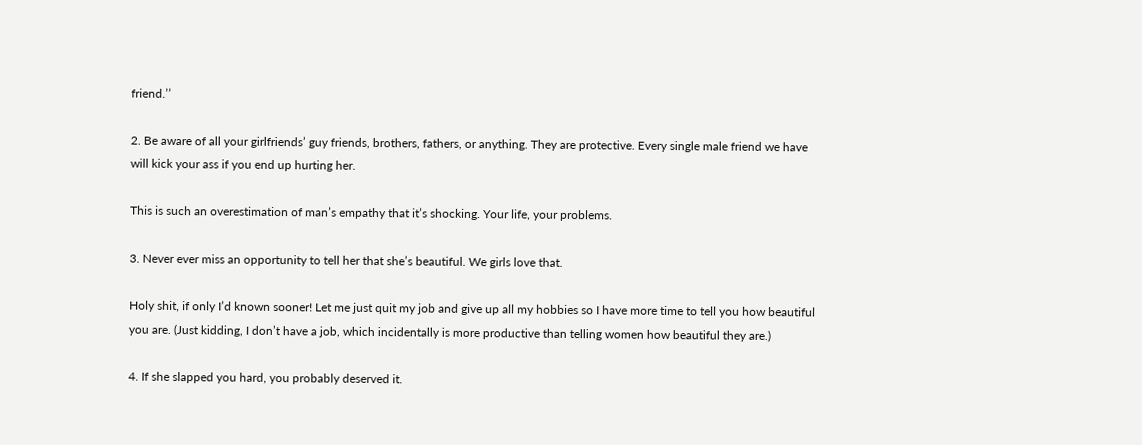friend.’’

2. Be aware of all your girlfriends’ guy friends, brothers, fathers, or anything. They are protective. Every single male friend we have will kick your ass if you end up hurting her.

This is such an overestimation of man’s empathy that it’s shocking. Your life, your problems.

3. Never ever miss an opportunity to tell her that she’s beautiful. We girls love that.

Holy shit, if only I’d known sooner! Let me just quit my job and give up all my hobbies so I have more time to tell you how beautiful you are. (Just kidding, I don’t have a job, which incidentally is more productive than telling women how beautiful they are.)

4. If she slapped you hard, you probably deserved it.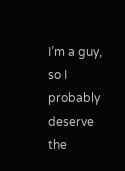I’m a guy, so I probably deserve the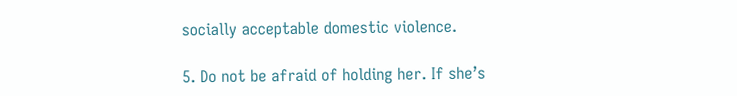socially acceptable domestic violence.

5. Do not be afraid of holding her. If she’s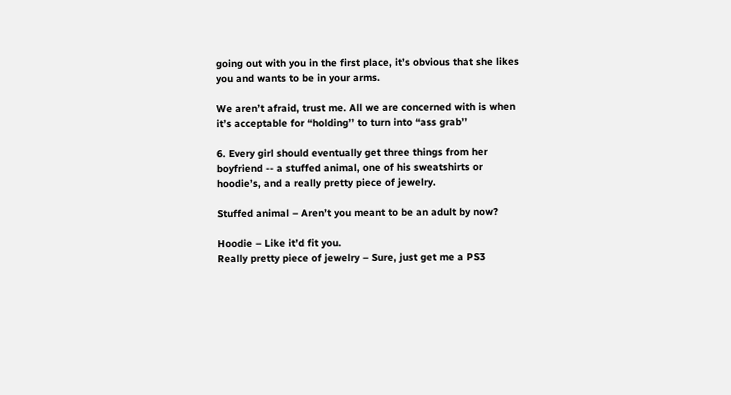going out with you in the first place, it’s obvious that she likes you and wants to be in your arms.

We aren’t afraid, trust me. All we are concerned with is when it’s acceptable for “holding’’ to turn into “ass grab’’

6. Every girl should eventually get three things from her boyfriend -- a stuffed animal, one of his sweatshirts or hoodie’s, and a really pretty piece of jewelry.

Stuffed animal – Aren’t you meant to be an adult by now?

Hoodie – Like it’d fit you.
Really pretty piece of jewelry – Sure, just get me a PS3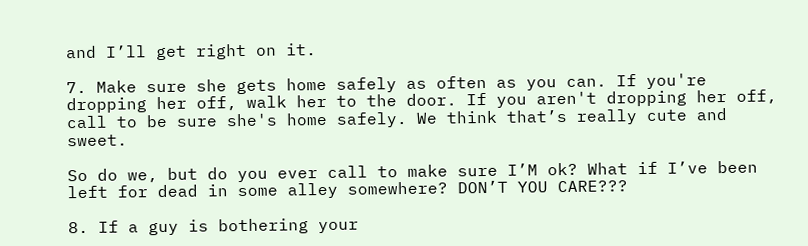and I’ll get right on it.

7. Make sure she gets home safely as often as you can. If you're dropping her off, walk her to the door. If you aren't dropping her off, call to be sure she's home safely. We think that’s really cute and sweet.

So do we, but do you ever call to make sure I’M ok? What if I’ve been left for dead in some alley somewhere? DON’T YOU CARE???

8. If a guy is bothering your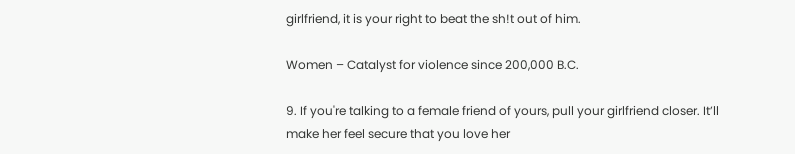girlfriend, it is your right to beat the sh!t out of him.

Women – Catalyst for violence since 200,000 B.C.

9. If you're talking to a female friend of yours, pull your girlfriend closer. It’ll make her feel secure that you love her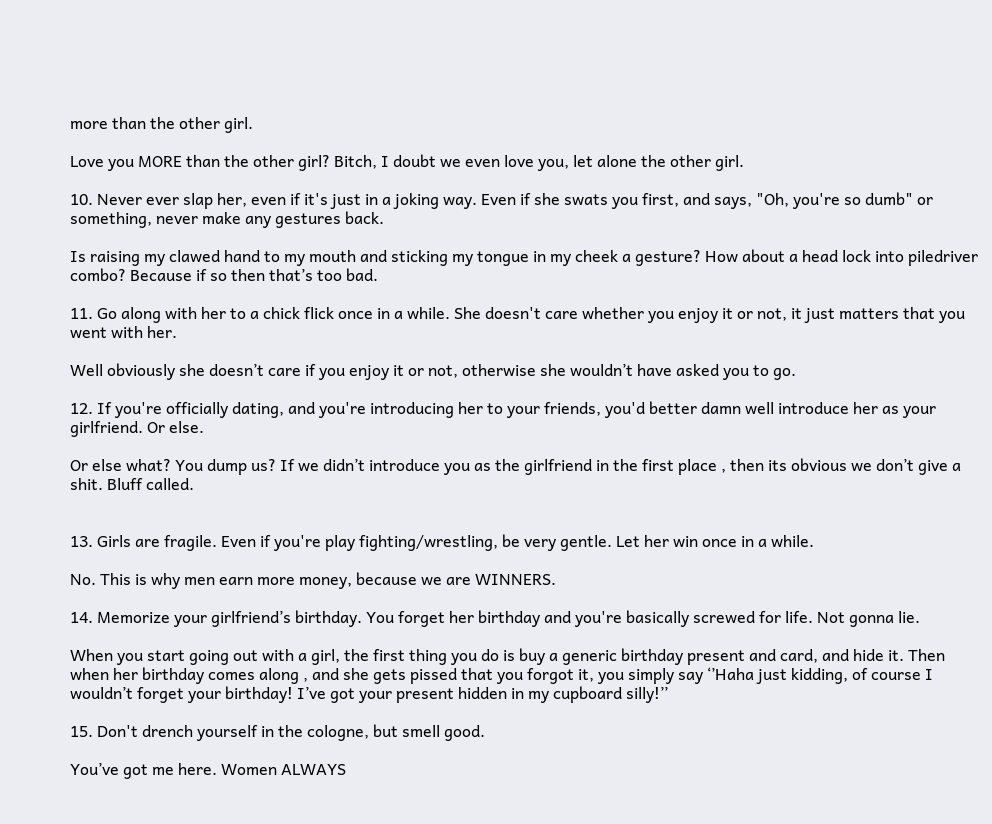more than the other girl.

Love you MORE than the other girl? Bitch, I doubt we even love you, let alone the other girl.

10. Never ever slap her, even if it's just in a joking way. Even if she swats you first, and says, "Oh, you're so dumb" or something, never make any gestures back.

Is raising my clawed hand to my mouth and sticking my tongue in my cheek a gesture? How about a head lock into piledriver combo? Because if so then that’s too bad.

11. Go along with her to a chick flick once in a while. She doesn't care whether you enjoy it or not, it just matters that you went with her.

Well obviously she doesn’t care if you enjoy it or not, otherwise she wouldn’t have asked you to go.

12. If you're officially dating, and you're introducing her to your friends, you'd better damn well introduce her as your girlfriend. Or else.

Or else what? You dump us? If we didn’t introduce you as the girlfriend in the first place , then its obvious we don’t give a shit. Bluff called.


13. Girls are fragile. Even if you're play fighting/wrestling, be very gentle. Let her win once in a while.

No. This is why men earn more money, because we are WINNERS.

14. Memorize your girlfriend’s birthday. You forget her birthday and you're basically screwed for life. Not gonna lie.

When you start going out with a girl, the first thing you do is buy a generic birthday present and card, and hide it. Then when her birthday comes along , and she gets pissed that you forgot it, you simply say ‘’Haha just kidding, of course I wouldn’t forget your birthday! I’ve got your present hidden in my cupboard silly!’’

15. Don't drench yourself in the cologne, but smell good.

You’ve got me here. Women ALWAYS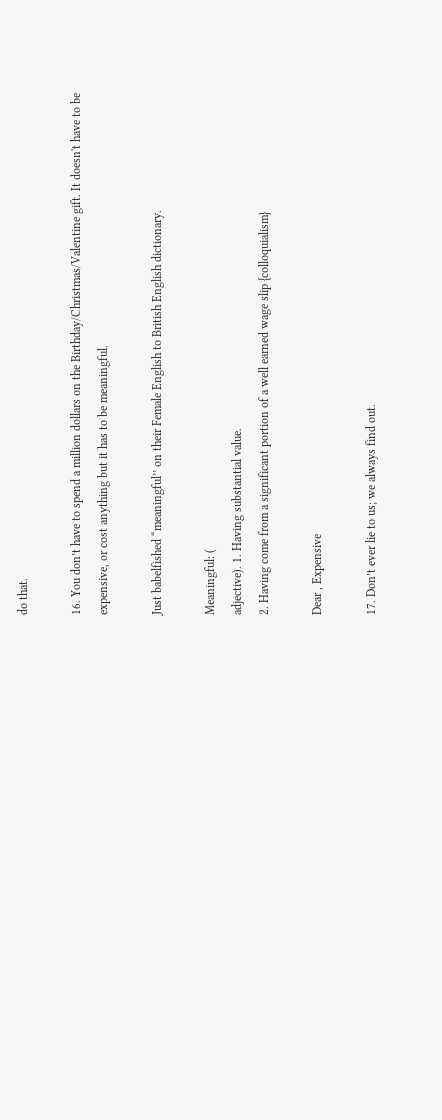do that.

16. You don’t have to spend a million dollars on the Birthday/Christmas/Valentine gift. It doesn't have to be expensive, or cost anything but it has to be meaningful.

Just babelfished “meaningful’’ on their Female English to British English dictionary.

Meaningful: (
adjective). 1. Having substantial value.
2. Having come from a significant portion of a well earned wage slip {colloquialism}

Dear , Expensive

17. Don’t ever lie to us; we always find out.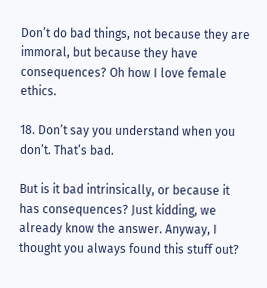Don’t do bad things, not because they are immoral, but because they have consequences? Oh how I love female ethics.

18. Don’t say you understand when you don’t. That’s bad.

But is it bad intrinsically, or because it has consequences? Just kidding, we already know the answer. Anyway, I thought you always found this stuff out?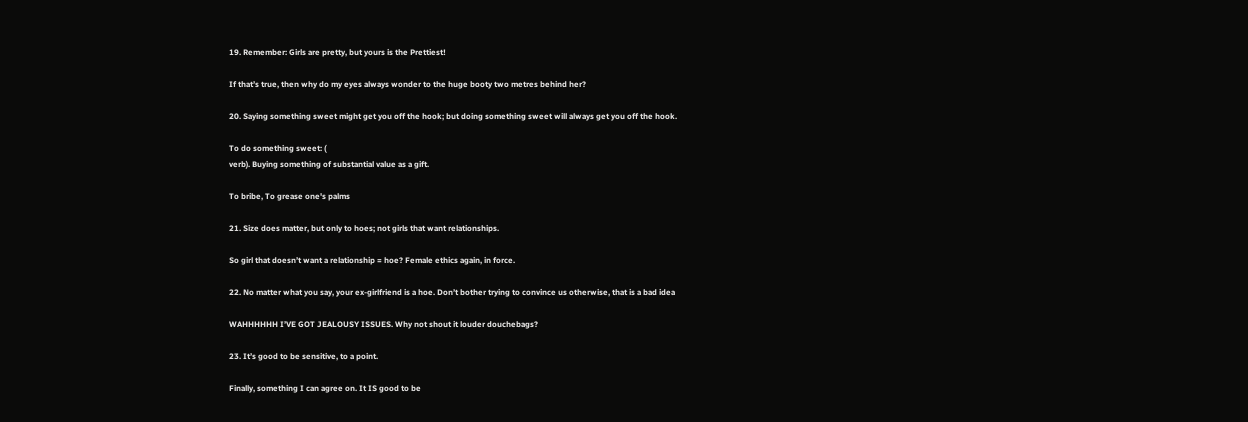19. Remember: Girls are pretty, but yours is the Prettiest!

If that’s true, then why do my eyes always wonder to the huge booty two metres behind her?

20. Saying something sweet might get you off the hook; but doing something sweet will always get you off the hook.

To do something sweet: (
verb). Buying something of substantial value as a gift.

To bribe, To grease one's palms

21. Size does matter, but only to hoes; not girls that want relationships.

So girl that doesn’t want a relationship = hoe? Female ethics again, in force.

22. No matter what you say, your ex-girlfriend is a hoe. Don’t bother trying to convince us otherwise, that is a bad idea

WAHHHHHH I’VE GOT JEALOUSY ISSUES. Why not shout it louder douchebags?

23. It’s good to be sensitive, to a point.

Finally, something I can agree on. It IS good to be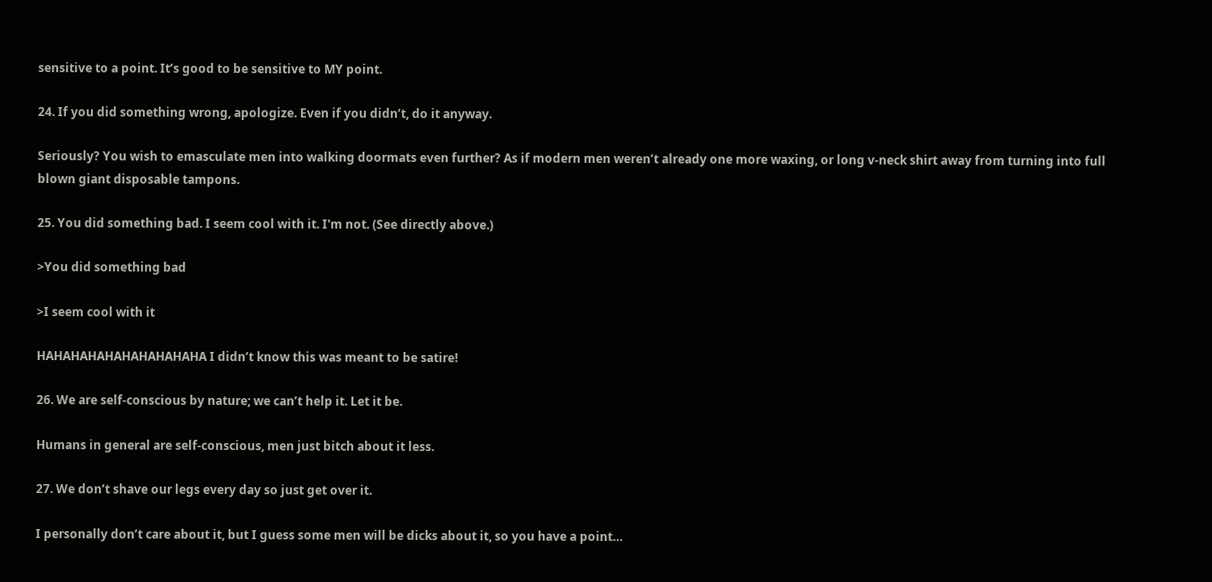sensitive to a point. It’s good to be sensitive to MY point.

24. If you did something wrong, apologize. Even if you didn’t, do it anyway.

Seriously? You wish to emasculate men into walking doormats even further? As if modern men weren’t already one more waxing, or long v-neck shirt away from turning into full blown giant disposable tampons.

25. You did something bad. I seem cool with it. I'm not. (See directly above.)

>You did something bad

>I seem cool with it

HAHAHAHAHAHAHAHAHAHA I didn’t know this was meant to be satire!

26. We are self-conscious by nature; we can’t help it. Let it be.

Humans in general are self-conscious, men just bitch about it less.

27. We don’t shave our legs every day so just get over it.

I personally don’t care about it, but I guess some men will be dicks about it, so you have a point…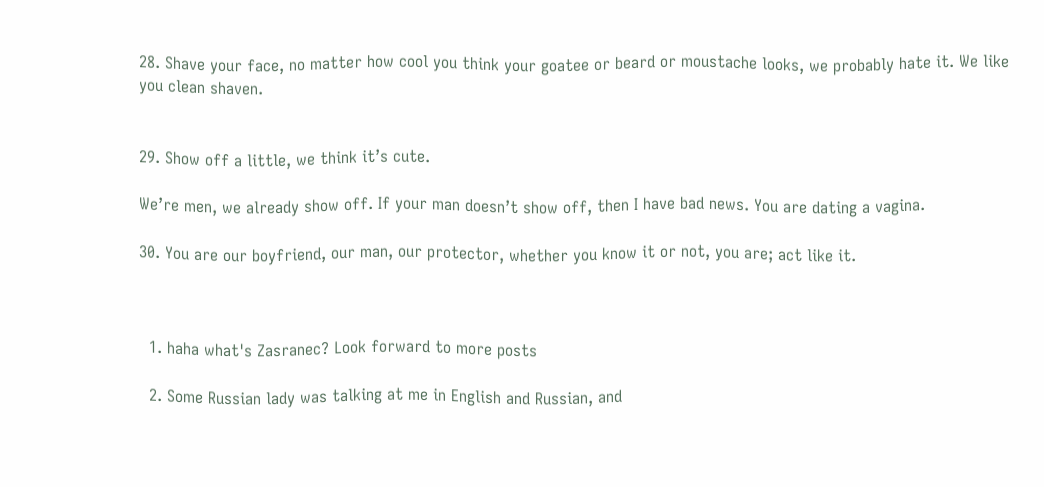28. Shave your face, no matter how cool you think your goatee or beard or moustache looks, we probably hate it. We like you clean shaven.


29. Show off a little, we think it’s cute.

We’re men, we already show off. If your man doesn’t show off, then I have bad news. You are dating a vagina.

30. You are our boyfriend, our man, our protector, whether you know it or not, you are; act like it.



  1. haha what's Zasranec? Look forward to more posts

  2. Some Russian lady was talking at me in English and Russian, and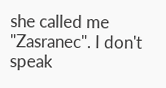she called me "Zasranec". I don't speak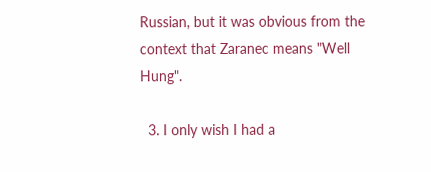Russian, but it was obvious from the context that Zaranec means "Well Hung".

  3. I only wish I had a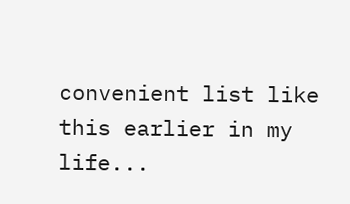convenient list like this earlier in my life...